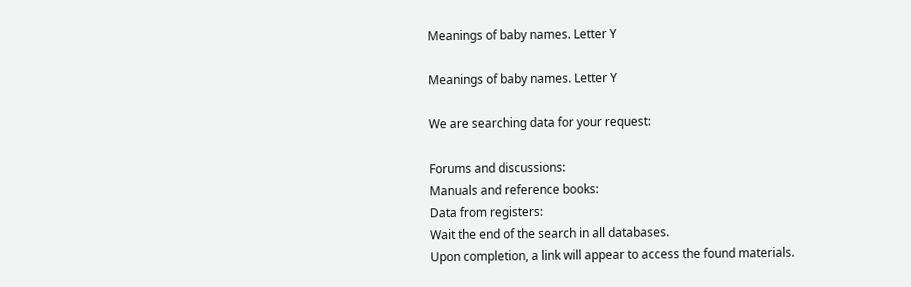Meanings of baby names. Letter Y

Meanings of baby names. Letter Y

We are searching data for your request:

Forums and discussions:
Manuals and reference books:
Data from registers:
Wait the end of the search in all databases.
Upon completion, a link will appear to access the found materials.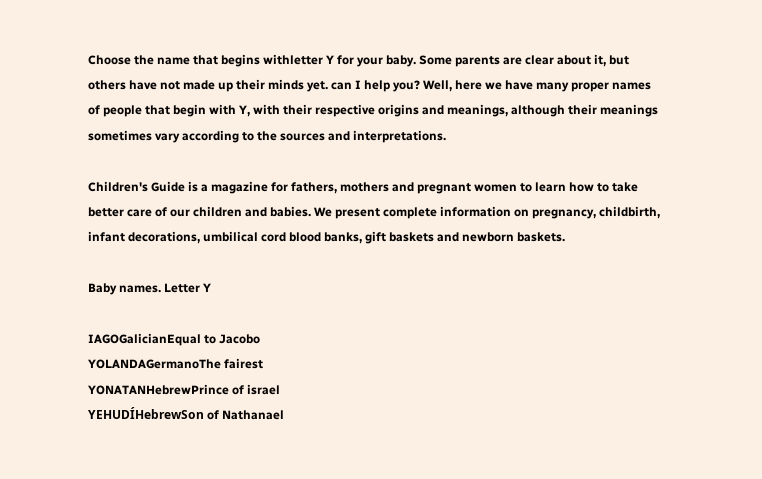Choose the name that begins withletter Y for your baby. Some parents are clear about it, but others have not made up their minds yet. can I help you? Well, here we have many proper names of people that begin with Y, with their respective origins and meanings, although their meanings sometimes vary according to the sources and interpretations.

Children's Guide is a magazine for fathers, mothers and pregnant women to learn how to take better care of our children and babies. We present complete information on pregnancy, childbirth, infant decorations, umbilical cord blood banks, gift baskets and newborn baskets.

Baby names. Letter Y

IAGOGalicianEqual to Jacobo
YOLANDAGermanoThe fairest
YONATANHebrewPrince of israel
YEHUDÍHebrewSon of Nathanael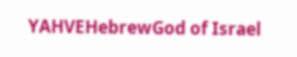YAHVEHebrewGod of Israel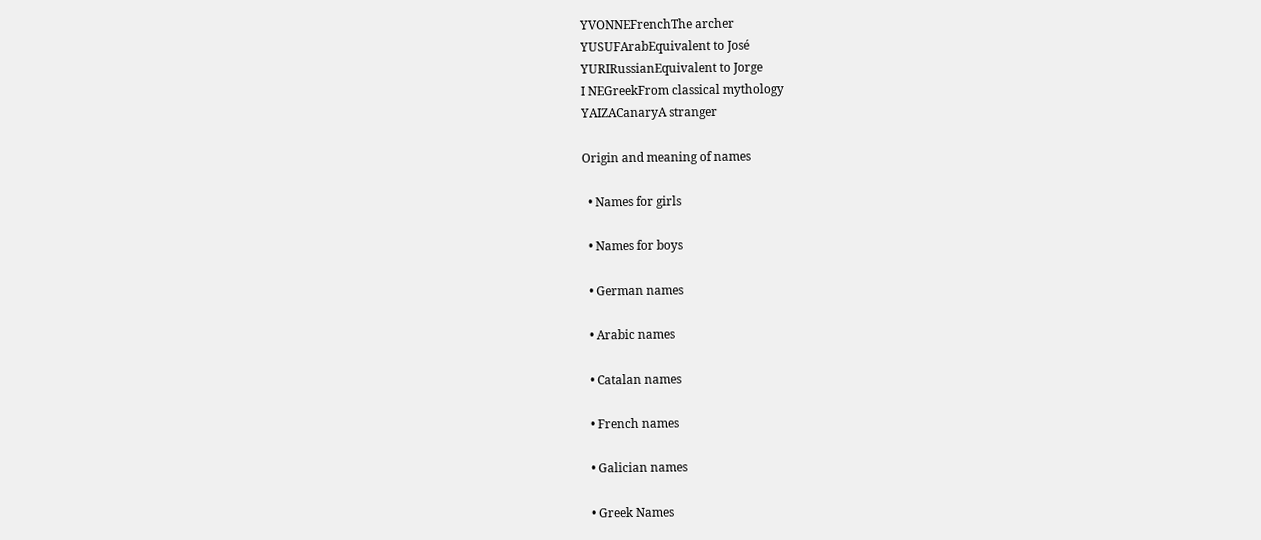YVONNEFrenchThe archer
YUSUFArabEquivalent to José
YURIRussianEquivalent to Jorge
I NEGreekFrom classical mythology
YAIZACanaryA stranger

Origin and meaning of names

  • Names for girls

  • Names for boys

  • German names

  • Arabic names

  • Catalan names

  • French names

  • Galician names

  • Greek Names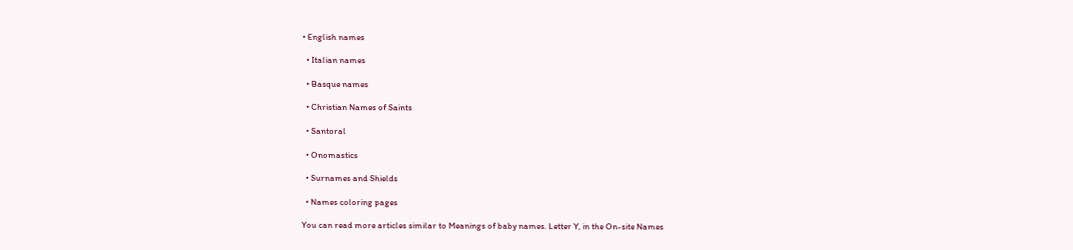• English names

  • Italian names

  • Basque names

  • Christian Names of Saints

  • Santoral

  • Onomastics

  • Surnames and Shields

  • Names coloring pages

You can read more articles similar to Meanings of baby names. Letter Y, in the On-site Names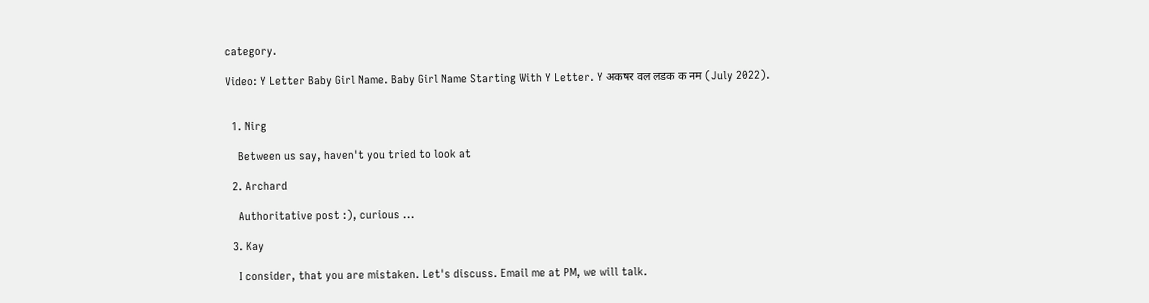category.

Video: Y Letter Baby Girl Name. Baby Girl Name Starting With Y Letter. Y अकषर वल लडक क नम (July 2022).


  1. Nirg

    Between us say, haven't you tried to look at

  2. Archard

    Authoritative post :), curious ...

  3. Kay

    I consider, that you are mistaken. Let's discuss. Email me at PM, we will talk.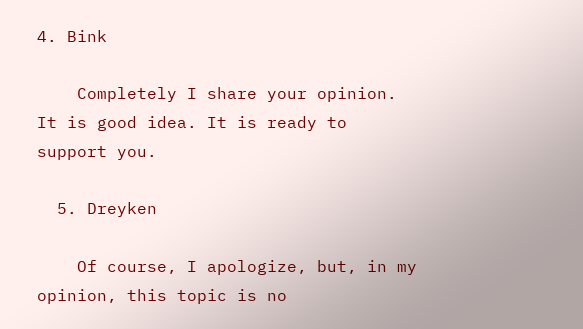4. Bink

    Completely I share your opinion. It is good idea. It is ready to support you.

  5. Dreyken

    Of course, I apologize, but, in my opinion, this topic is no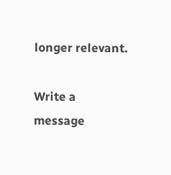longer relevant.

Write a message